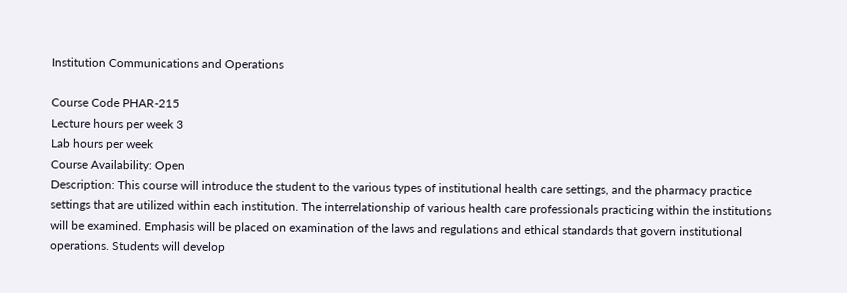Institution Communications and Operations

Course Code PHAR-215
Lecture hours per week 3
Lab hours per week
Course Availability: Open
Description: This course will introduce the student to the various types of institutional health care settings, and the pharmacy practice settings that are utilized within each institution. The interrelationship of various health care professionals practicing within the institutions will be examined. Emphasis will be placed on examination of the laws and regulations and ethical standards that govern institutional operations. Students will develop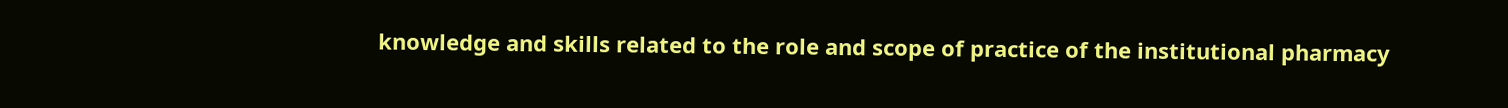knowledge and skills related to the role and scope of practice of the institutional pharmacy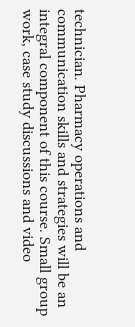technician. Pharmacy operations and communication skills and strategies will be an integral component of this course. Small group work, case study discussions and video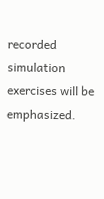recorded simulation exercises will be emphasized.